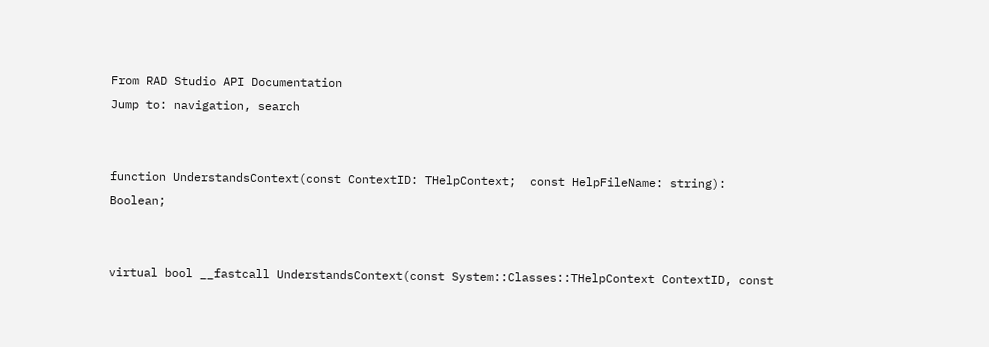From RAD Studio API Documentation
Jump to: navigation, search


function UnderstandsContext(const ContextID: THelpContext;  const HelpFileName: string): Boolean;


virtual bool __fastcall UnderstandsContext(const System::Classes::THelpContext ContextID, const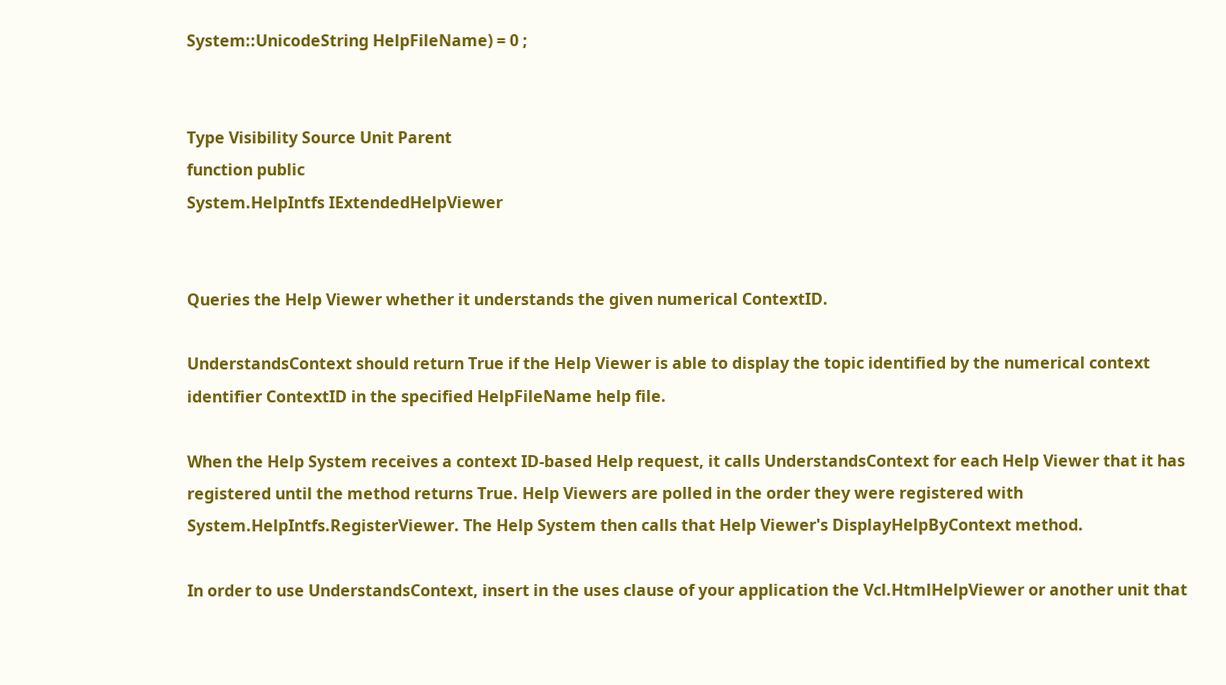System::UnicodeString HelpFileName) = 0 ;


Type Visibility Source Unit Parent
function public
System.HelpIntfs IExtendedHelpViewer


Queries the Help Viewer whether it understands the given numerical ContextID.

UnderstandsContext should return True if the Help Viewer is able to display the topic identified by the numerical context identifier ContextID in the specified HelpFileName help file.

When the Help System receives a context ID-based Help request, it calls UnderstandsContext for each Help Viewer that it has registered until the method returns True. Help Viewers are polled in the order they were registered with System.HelpIntfs.RegisterViewer. The Help System then calls that Help Viewer's DisplayHelpByContext method.

In order to use UnderstandsContext, insert in the uses clause of your application the Vcl.HtmlHelpViewer or another unit that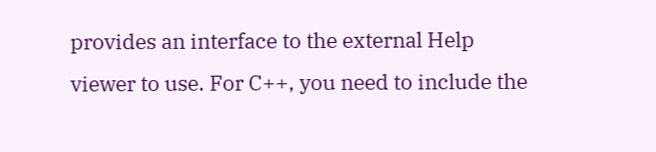provides an interface to the external Help viewer to use. For C++, you need to include the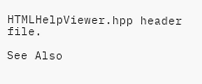HTMLHelpViewer.hpp header file.

See Also